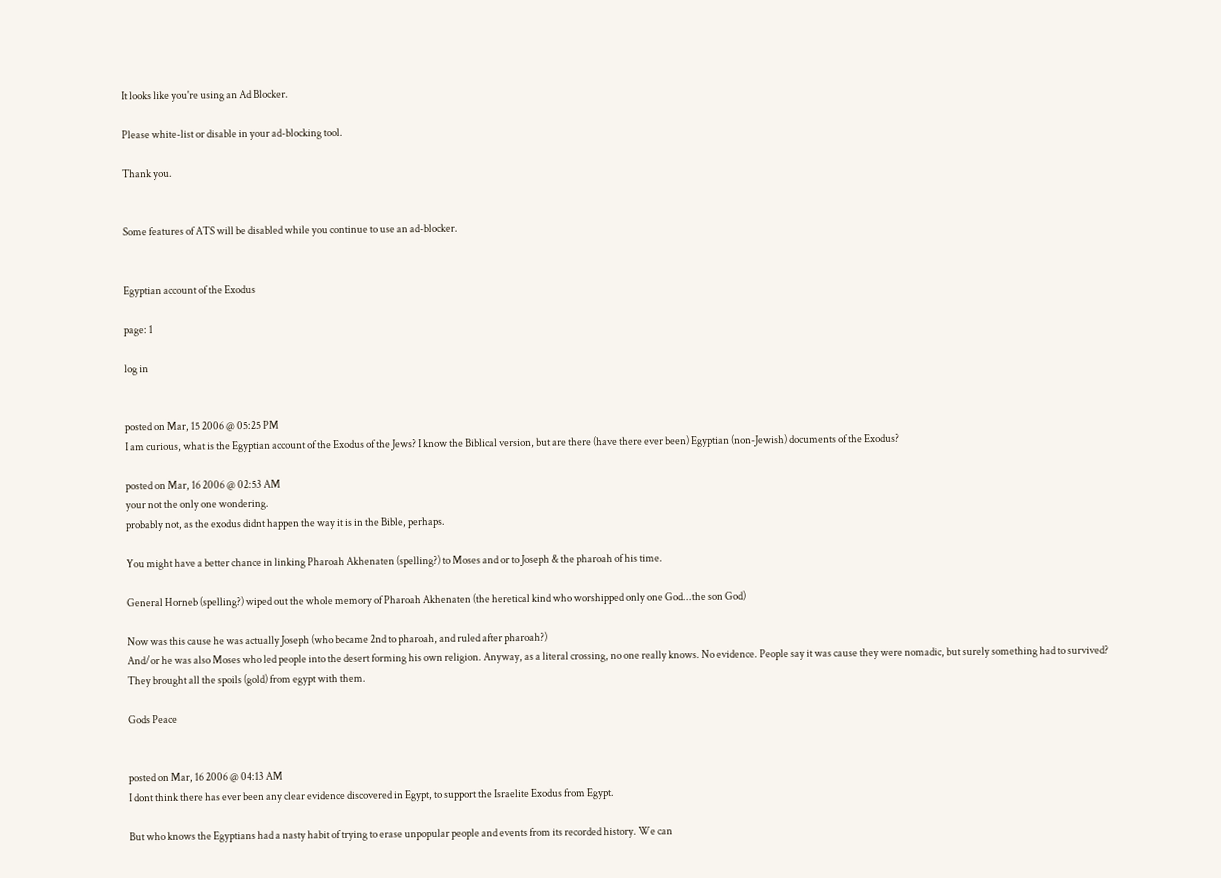It looks like you're using an Ad Blocker.

Please white-list or disable in your ad-blocking tool.

Thank you.


Some features of ATS will be disabled while you continue to use an ad-blocker.


Egyptian account of the Exodus

page: 1

log in


posted on Mar, 15 2006 @ 05:25 PM
I am curious, what is the Egyptian account of the Exodus of the Jews? I know the Biblical version, but are there (have there ever been) Egyptian (non-Jewish) documents of the Exodus?

posted on Mar, 16 2006 @ 02:53 AM
your not the only one wondering.
probably not, as the exodus didnt happen the way it is in the Bible, perhaps.

You might have a better chance in linking Pharoah Akhenaten (spelling?) to Moses and or to Joseph & the pharoah of his time.

General Horneb (spelling?) wiped out the whole memory of Pharoah Akhenaten (the heretical kind who worshipped only one God...the son God)

Now was this cause he was actually Joseph (who became 2nd to pharoah, and ruled after pharoah?)
And/or he was also Moses who led people into the desert forming his own religion. Anyway, as a literal crossing, no one really knows. No evidence. People say it was cause they were nomadic, but surely something had to survived? They brought all the spoils (gold) from egypt with them.

Gods Peace


posted on Mar, 16 2006 @ 04:13 AM
I dont think there has ever been any clear evidence discovered in Egypt, to support the Israelite Exodus from Egypt.

But who knows the Egyptians had a nasty habit of trying to erase unpopular people and events from its recorded history. We can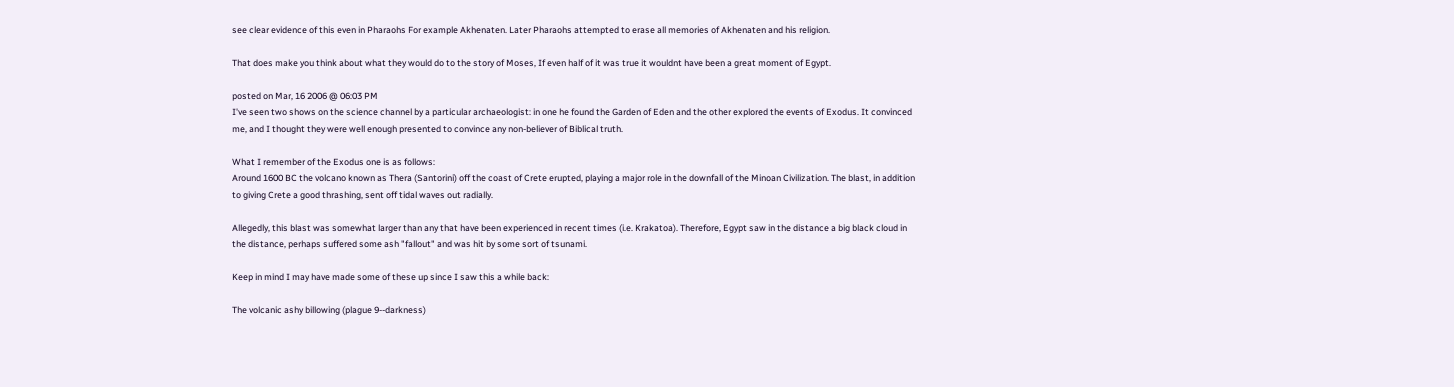see clear evidence of this even in Pharaohs For example Akhenaten. Later Pharaohs attempted to erase all memories of Akhenaten and his religion.

That does make you think about what they would do to the story of Moses, If even half of it was true it wouldnt have been a great moment of Egypt.

posted on Mar, 16 2006 @ 06:03 PM
I've seen two shows on the science channel by a particular archaeologist: in one he found the Garden of Eden and the other explored the events of Exodus. It convinced me, and I thought they were well enough presented to convince any non-believer of Biblical truth.

What I remember of the Exodus one is as follows:
Around 1600 BC the volcano known as Thera (Santorini) off the coast of Crete erupted, playing a major role in the downfall of the Minoan Civilization. The blast, in addition to giving Crete a good thrashing, sent off tidal waves out radially.

Allegedly, this blast was somewhat larger than any that have been experienced in recent times (i.e. Krakatoa). Therefore, Egypt saw in the distance a big black cloud in the distance, perhaps suffered some ash "fallout" and was hit by some sort of tsunami.

Keep in mind I may have made some of these up since I saw this a while back:

The volcanic ashy billowing (plague 9--darkness)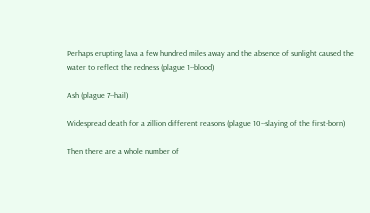Perhaps erupting lava a few hundred miles away and the absence of sunlight caused the water to reflect the redness (plague 1--blood)

Ash (plague 7--hail)

Widespread death for a zillion different reasons (plague 10--slaying of the first-born)

Then there are a whole number of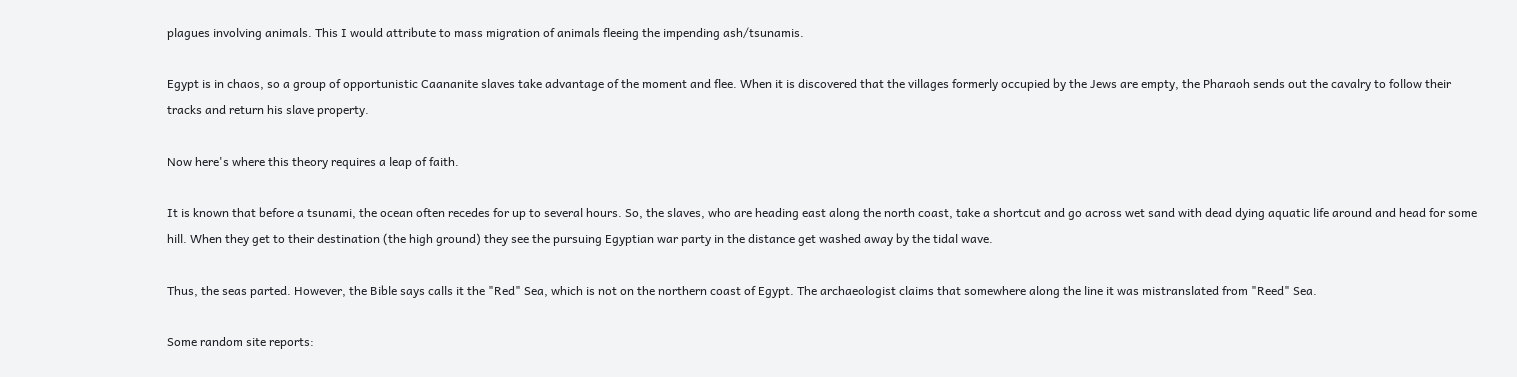plagues involving animals. This I would attribute to mass migration of animals fleeing the impending ash/tsunamis.

Egypt is in chaos, so a group of opportunistic Caananite slaves take advantage of the moment and flee. When it is discovered that the villages formerly occupied by the Jews are empty, the Pharaoh sends out the cavalry to follow their tracks and return his slave property.

Now here's where this theory requires a leap of faith.

It is known that before a tsunami, the ocean often recedes for up to several hours. So, the slaves, who are heading east along the north coast, take a shortcut and go across wet sand with dead dying aquatic life around and head for some hill. When they get to their destination (the high ground) they see the pursuing Egyptian war party in the distance get washed away by the tidal wave.

Thus, the seas parted. However, the Bible says calls it the "Red" Sea, which is not on the northern coast of Egypt. The archaeologist claims that somewhere along the line it was mistranslated from "Reed" Sea.

Some random site reports: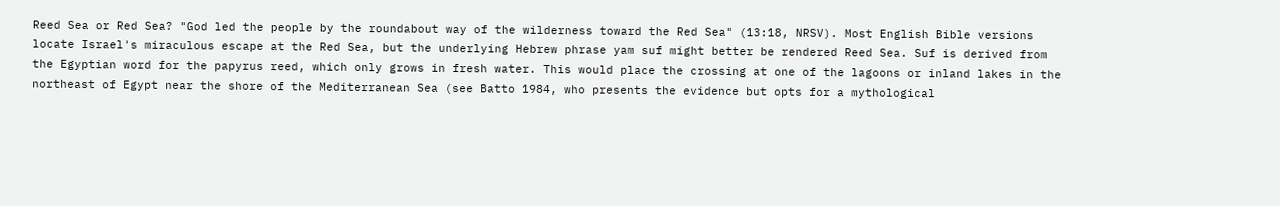Reed Sea or Red Sea? "God led the people by the roundabout way of the wilderness toward the Red Sea" (13:18, NRSV). Most English Bible versions locate Israel's miraculous escape at the Red Sea, but the underlying Hebrew phrase yam suf might better be rendered Reed Sea. Suf is derived from the Egyptian word for the papyrus reed, which only grows in fresh water. This would place the crossing at one of the lagoons or inland lakes in the northeast of Egypt near the shore of the Mediterranean Sea (see Batto 1984, who presents the evidence but opts for a mythological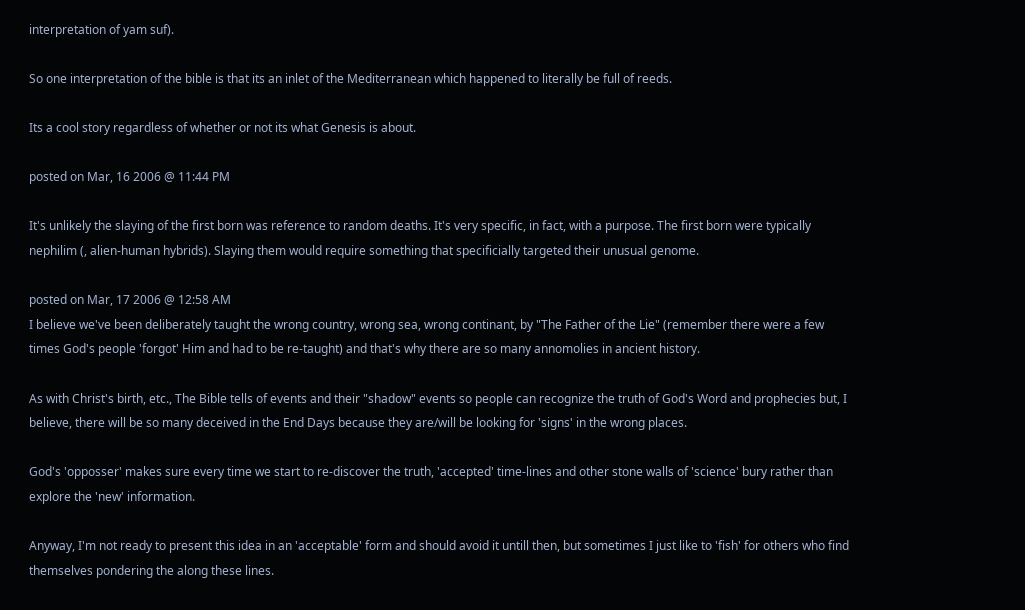interpretation of yam suf).

So one interpretation of the bible is that its an inlet of the Mediterranean which happened to literally be full of reeds.

Its a cool story regardless of whether or not its what Genesis is about.

posted on Mar, 16 2006 @ 11:44 PM

It's unlikely the slaying of the first born was reference to random deaths. It's very specific, in fact, with a purpose. The first born were typically nephilim (, alien-human hybrids). Slaying them would require something that specificially targeted their unusual genome.

posted on Mar, 17 2006 @ 12:58 AM
I believe we've been deliberately taught the wrong country, wrong sea, wrong continant, by "The Father of the Lie" (remember there were a few times God's people 'forgot' Him and had to be re-taught) and that's why there are so many annomolies in ancient history.

As with Christ's birth, etc., The Bible tells of events and their "shadow" events so people can recognize the truth of God's Word and prophecies but, I believe, there will be so many deceived in the End Days because they are/will be looking for 'signs' in the wrong places.

God's 'opposser' makes sure every time we start to re-discover the truth, 'accepted' time-lines and other stone walls of 'science' bury rather than explore the 'new' information.

Anyway, I'm not ready to present this idea in an 'acceptable' form and should avoid it untill then, but sometimes I just like to 'fish' for others who find themselves pondering the along these lines.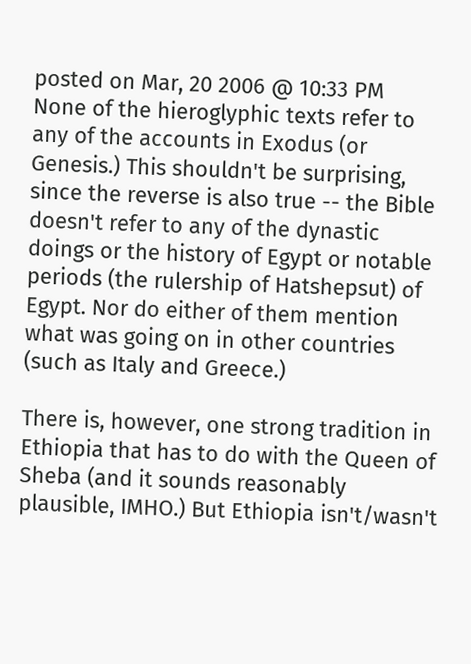posted on Mar, 20 2006 @ 10:33 PM
None of the hieroglyphic texts refer to any of the accounts in Exodus (or Genesis.) This shouldn't be surprising, since the reverse is also true -- the Bible doesn't refer to any of the dynastic doings or the history of Egypt or notable periods (the rulership of Hatshepsut) of Egypt. Nor do either of them mention what was going on in other countries (such as Italy and Greece.)

There is, however, one strong tradition in Ethiopia that has to do with the Queen of Sheba (and it sounds reasonably plausible, IMHO.) But Ethiopia isn't/wasn't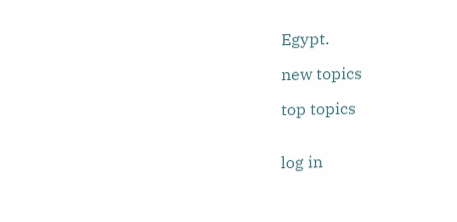Egypt.

new topics

top topics


log in